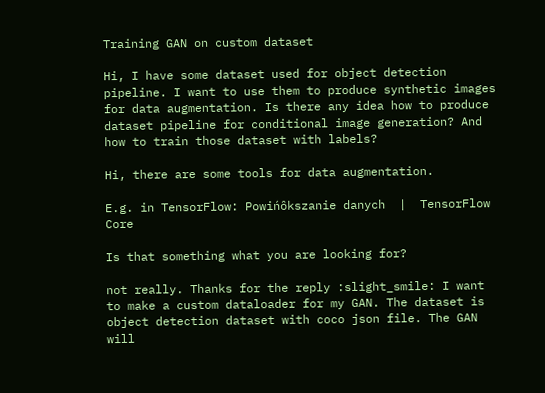Training GAN on custom dataset

Hi, I have some dataset used for object detection pipeline. I want to use them to produce synthetic images for data augmentation. Is there any idea how to produce dataset pipeline for conditional image generation? And how to train those dataset with labels?

Hi, there are some tools for data augmentation.

E.g. in TensorFlow: Powińôkszanie danych  |  TensorFlow Core

Is that something what you are looking for?

not really. Thanks for the reply :slight_smile: I want to make a custom dataloader for my GAN. The dataset is object detection dataset with coco json file. The GAN will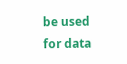be used for data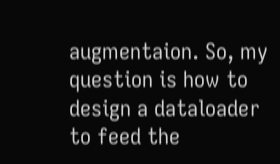augmentaion. So, my question is how to design a dataloader to feed the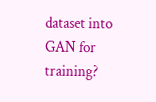dataset into GAN for training?